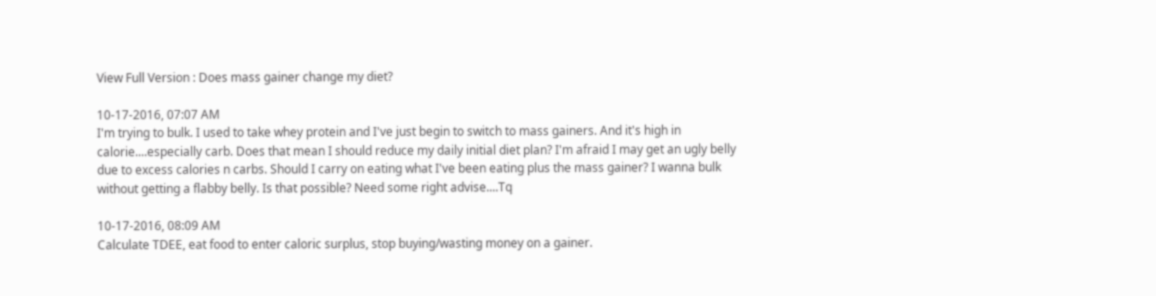View Full Version : Does mass gainer change my diet?

10-17-2016, 07:07 AM
I'm trying to bulk. I used to take whey protein and I've just begin to switch to mass gainers. And it's high in calorie....especially carb. Does that mean I should reduce my daily initial diet plan? I'm afraid I may get an ugly belly due to excess calories n carbs. Should I carry on eating what I've been eating plus the mass gainer? I wanna bulk without getting a flabby belly. Is that possible? Need some right advise....Tq

10-17-2016, 08:09 AM
Calculate TDEE, eat food to enter caloric surplus, stop buying/wasting money on a gainer.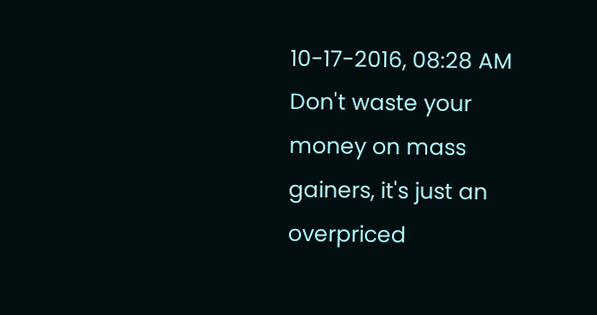10-17-2016, 08:28 AM
Don't waste your money on mass gainers, it's just an overpriced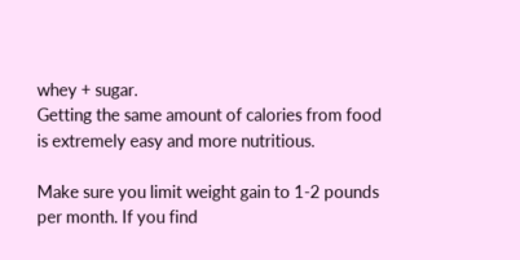whey + sugar.
Getting the same amount of calories from food is extremely easy and more nutritious.

Make sure you limit weight gain to 1-2 pounds per month. If you find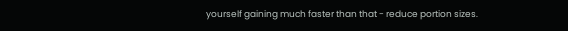yourself gaining much faster than that - reduce portion sizes.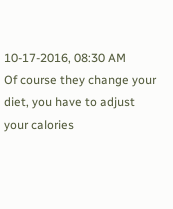10-17-2016, 08:30 AM
Of course they change your diet, you have to adjust your calories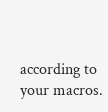according to your macros.